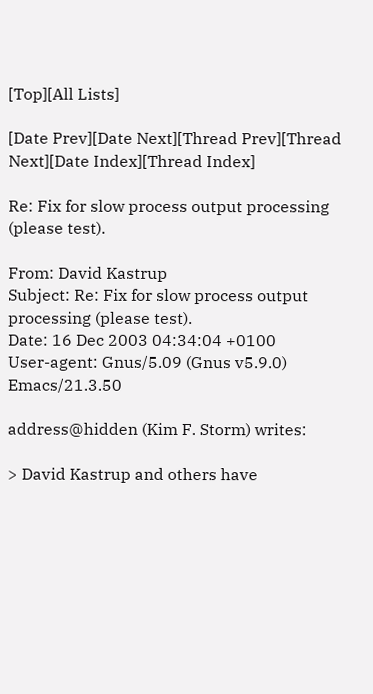[Top][All Lists]

[Date Prev][Date Next][Thread Prev][Thread Next][Date Index][Thread Index]

Re: Fix for slow process output processing (please test).

From: David Kastrup
Subject: Re: Fix for slow process output processing (please test).
Date: 16 Dec 2003 04:34:04 +0100
User-agent: Gnus/5.09 (Gnus v5.9.0) Emacs/21.3.50

address@hidden (Kim F. Storm) writes:

> David Kastrup and others have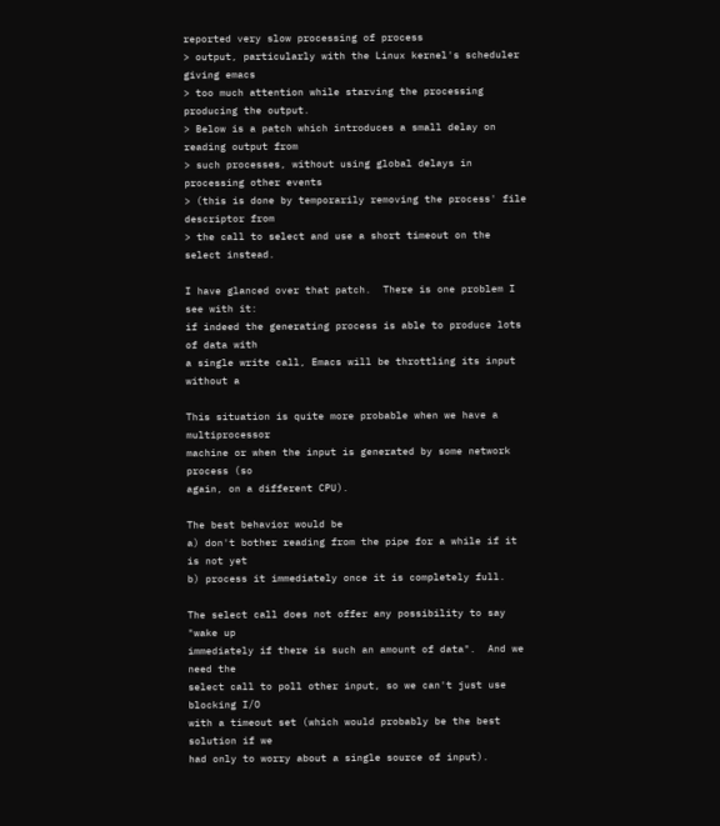reported very slow processing of process
> output, particularly with the Linux kernel's scheduler giving emacs
> too much attention while starving the processing producing the output.
> Below is a patch which introduces a small delay on reading output from
> such processes, without using global delays in processing other events
> (this is done by temporarily removing the process' file descriptor from
> the call to select and use a short timeout on the select instead.

I have glanced over that patch.  There is one problem I see with it:
if indeed the generating process is able to produce lots of data with
a single write call, Emacs will be throttling its input without a

This situation is quite more probable when we have a multiprocessor
machine or when the input is generated by some network process (so
again, on a different CPU).

The best behavior would be
a) don't bother reading from the pipe for a while if it is not yet
b) process it immediately once it is completely full.

The select call does not offer any possibility to say "wake up
immediately if there is such an amount of data".  And we need the
select call to poll other input, so we can't just use blocking I/O
with a timeout set (which would probably be the best solution if we
had only to worry about a single source of input).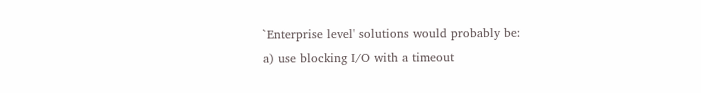`Enterprise level' solutions would probably be:
a) use blocking I/O with a timeout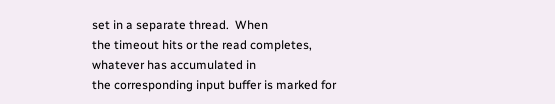set in a separate thread.  When
the timeout hits or the read completes, whatever has accumulated in
the corresponding input buffer is marked for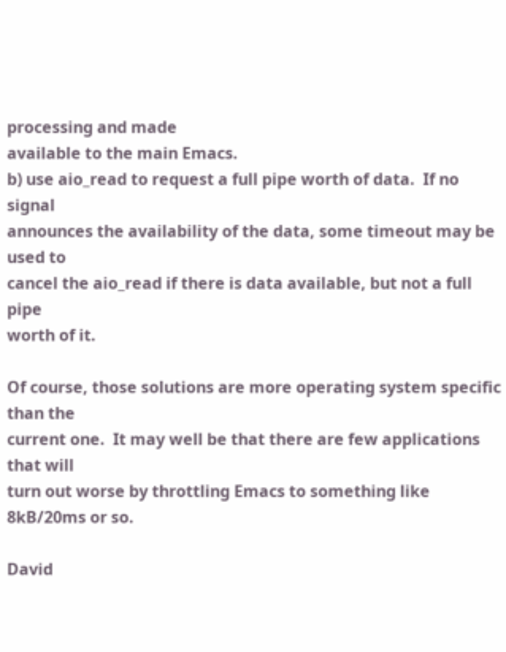processing and made
available to the main Emacs.
b) use aio_read to request a full pipe worth of data.  If no signal
announces the availability of the data, some timeout may be used to
cancel the aio_read if there is data available, but not a full pipe
worth of it.

Of course, those solutions are more operating system specific than the
current one.  It may well be that there are few applications that will
turn out worse by throttling Emacs to something like 8kB/20ms or so.

David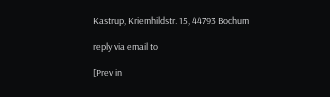Kastrup, Kriemhildstr. 15, 44793 Bochum

reply via email to

[Prev in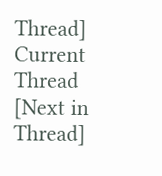Thread] Current Thread [Next in Thread]